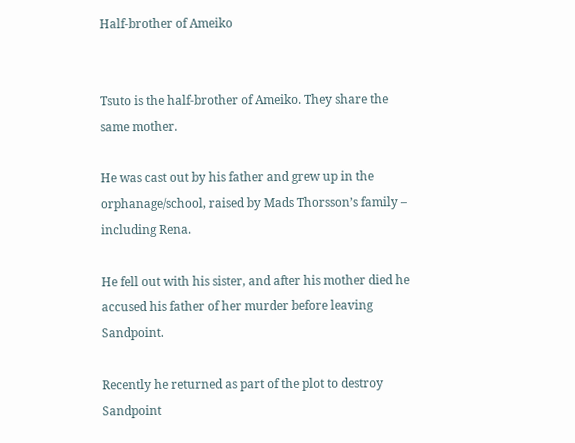Half-brother of Ameiko


Tsuto is the half-brother of Ameiko. They share the same mother.

He was cast out by his father and grew up in the orphanage/school, raised by Mads Thorsson’s family – including Rena.

He fell out with his sister, and after his mother died he accused his father of her murder before leaving Sandpoint.

Recently he returned as part of the plot to destroy Sandpoint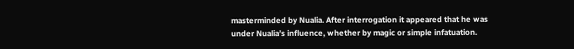masterminded by Nualia. After interrogation it appeared that he was under Nualia’s influence, whether by magic or simple infatuation.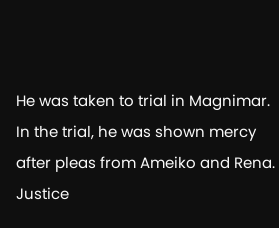He was taken to trial in Magnimar. In the trial, he was shown mercy after pleas from Ameiko and Rena. Justice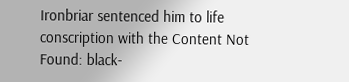Ironbriar sentenced him to life conscription with the Content Not Found: black-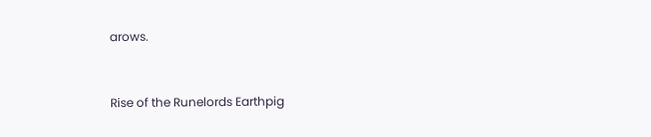arows.


Rise of the Runelords Earthpig